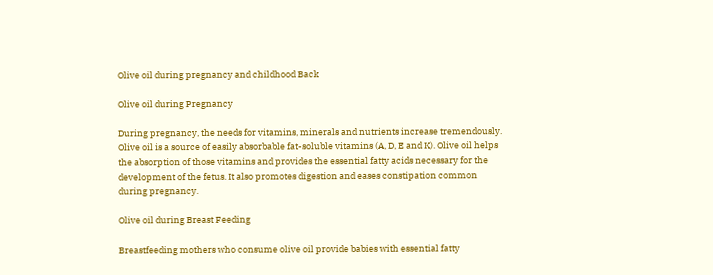Olive oil during pregnancy and childhood Back

Olive oil during Pregnancy

During pregnancy, the needs for vitamins, minerals and nutrients increase tremendously. Olive oil is a source of easily absorbable fat-soluble vitamins (A, D, E and K). Olive oil helps the absorption of those vitamins and provides the essential fatty acids necessary for the development of the fetus. It also promotes digestion and eases constipation common during pregnancy.

Olive oil during Breast Feeding

Breastfeeding mothers who consume olive oil provide babies with essential fatty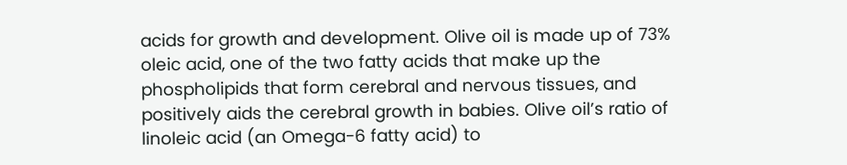acids for growth and development. Olive oil is made up of 73% oleic acid, one of the two fatty acids that make up the phospholipids that form cerebral and nervous tissues, and positively aids the cerebral growth in babies. Olive oil’s ratio of linoleic acid (an Omega-6 fatty acid) to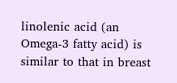linolenic acid (an Omega-3 fatty acid) is similar to that in breast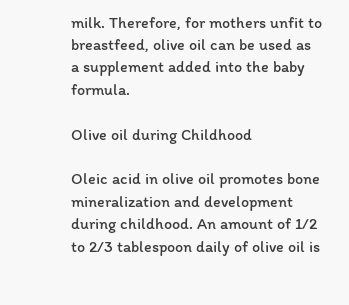milk. Therefore, for mothers unfit to breastfeed, olive oil can be used as a supplement added into the baby formula.

Olive oil during Childhood

Oleic acid in olive oil promotes bone mineralization and development during childhood. An amount of 1/2 to 2/3 tablespoon daily of olive oil is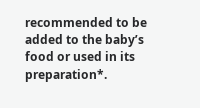recommended to be added to the baby’s food or used in its preparation*.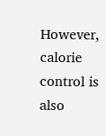However, calorie control is also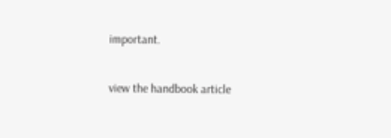important.

view the handbook article